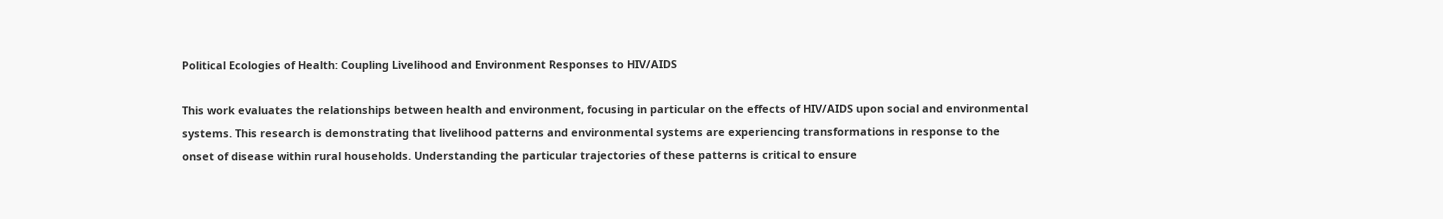Political Ecologies of Health: Coupling Livelihood and Environment Responses to HIV/AIDS

This work evaluates the relationships between health and environment, focusing in particular on the effects of HIV/AIDS upon social and environmental systems. This research is demonstrating that livelihood patterns and environmental systems are experiencing transformations in response to the onset of disease within rural households. Understanding the particular trajectories of these patterns is critical to ensure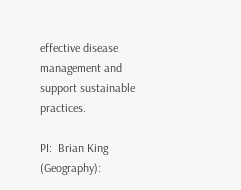effective disease management and support sustainable practices.

PI:  Brian King (Geography):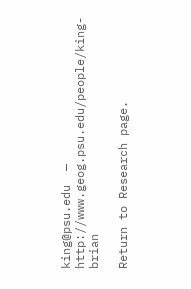king@psu.edu  —  http://www.geog.psu.edu/people/king-brian

Return to Research page.